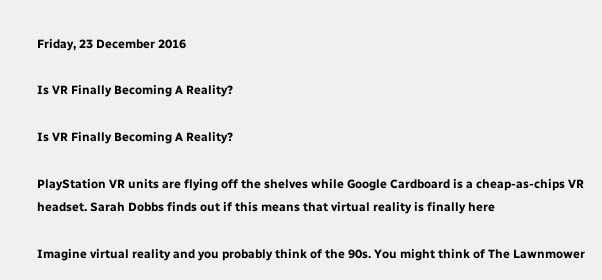Friday, 23 December 2016

Is VR Finally Becoming A Reality?

Is VR Finally Becoming A Reality?

PlayStation VR units are flying off the shelves while Google Cardboard is a cheap-as-chips VR headset. Sarah Dobbs finds out if this means that virtual reality is finally here

Imagine virtual reality and you probably think of the 90s. You might think of The Lawnmower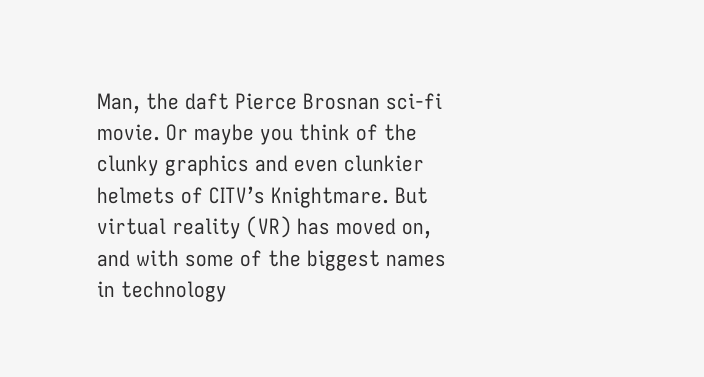Man, the daft Pierce Brosnan sci-fi movie. Or maybe you think of the clunky graphics and even clunkier helmets of CITV’s Knightmare. But virtual reality (VR) has moved on, and with some of the biggest names in technology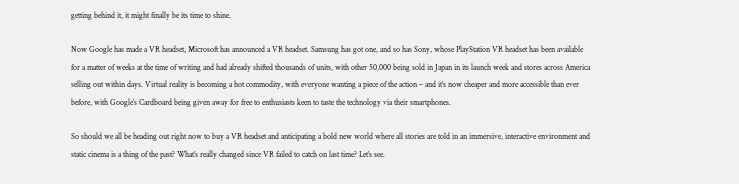getting behind it, it might finally be its time to shine.

Now Google has made a VR headset, Microsoft has announced a VR headset. Samsung has got one, and so has Sony, whose PlayStation VR headset has been available for a matter of weeks at the time of writing and had already shifted thousands of units, with other 50,000 being sold in Japan in its launch week and stores across America selling out within days. Virtual reality is becoming a hot commodity, with everyone wanting a piece of the action – and it’s now cheaper and more accessible than ever before, with Google’s Cardboard being given away for free to enthusiasts keen to taste the technology via their smartphones.

So should we all be heading out right now to buy a VR headset and anticipating a bold new world where all stories are told in an immersive, interactive environment and static cinema is a thing of the past? What’s really changed since VR failed to catch on last time? Let’s see.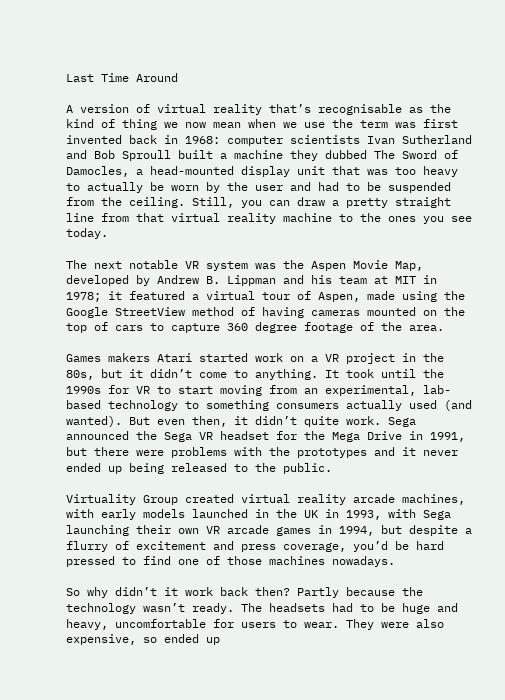Last Time Around

A version of virtual reality that’s recognisable as the kind of thing we now mean when we use the term was first invented back in 1968: computer scientists Ivan Sutherland and Bob Sproull built a machine they dubbed The Sword of Damocles, a head-mounted display unit that was too heavy to actually be worn by the user and had to be suspended from the ceiling. Still, you can draw a pretty straight line from that virtual reality machine to the ones you see today.

The next notable VR system was the Aspen Movie Map, developed by Andrew B. Lippman and his team at MIT in 1978; it featured a virtual tour of Aspen, made using the Google StreetView method of having cameras mounted on the top of cars to capture 360 degree footage of the area.

Games makers Atari started work on a VR project in the 80s, but it didn’t come to anything. It took until the 1990s for VR to start moving from an experimental, lab-based technology to something consumers actually used (and wanted). But even then, it didn’t quite work. Sega announced the Sega VR headset for the Mega Drive in 1991, but there were problems with the prototypes and it never ended up being released to the public.

Virtuality Group created virtual reality arcade machines, with early models launched in the UK in 1993, with Sega launching their own VR arcade games in 1994, but despite a flurry of excitement and press coverage, you’d be hard pressed to find one of those machines nowadays.

So why didn’t it work back then? Partly because the technology wasn’t ready. The headsets had to be huge and heavy, uncomfortable for users to wear. They were also expensive, so ended up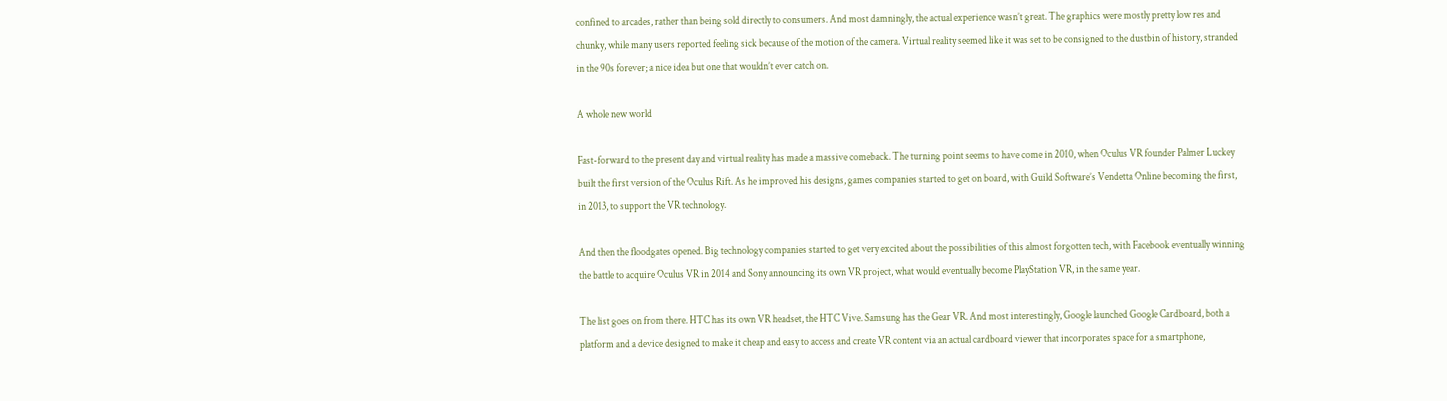confined to arcades, rather than being sold directly to consumers. And most damningly, the actual experience wasn’t great. The graphics were mostly pretty low res and chunky, while many users reported feeling sick because of the motion of the camera. Virtual reality seemed like it was set to be consigned to the dustbin of history, stranded in the 90s forever; a nice idea but one that wouldn’t ever catch on.

A whole new world

Fast-forward to the present day and virtual reality has made a massive comeback. The turning point seems to have come in 2010, when Oculus VR founder Palmer Luckey built the first version of the Oculus Rift. As he improved his designs, games companies started to get on board, with Guild Software’s Vendetta Online becoming the first, in 2013, to support the VR technology.

And then the floodgates opened. Big technology companies started to get very excited about the possibilities of this almost forgotten tech, with Facebook eventually winning the battle to acquire Oculus VR in 2014 and Sony announcing its own VR project, what would eventually become PlayStation VR, in the same year.

The list goes on from there. HTC has its own VR headset, the HTC Vive. Samsung has the Gear VR. And most interestingly, Google launched Google Cardboard, both a platform and a device designed to make it cheap and easy to access and create VR content via an actual cardboard viewer that incorporates space for a smartphone,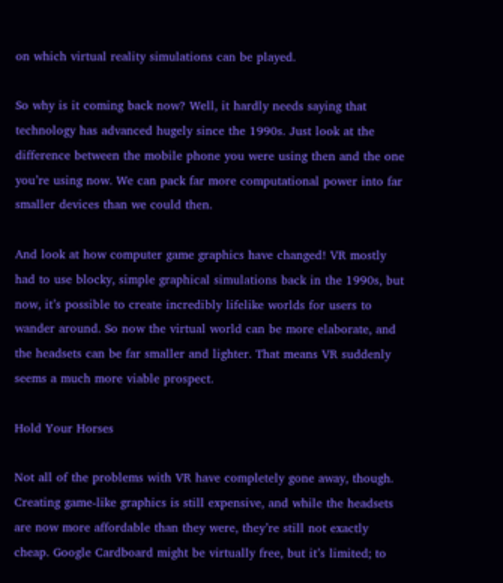on which virtual reality simulations can be played.

So why is it coming back now? Well, it hardly needs saying that technology has advanced hugely since the 1990s. Just look at the difference between the mobile phone you were using then and the one you’re using now. We can pack far more computational power into far smaller devices than we could then.

And look at how computer game graphics have changed! VR mostly had to use blocky, simple graphical simulations back in the 1990s, but now, it’s possible to create incredibly lifelike worlds for users to wander around. So now the virtual world can be more elaborate, and the headsets can be far smaller and lighter. That means VR suddenly seems a much more viable prospect.

Hold Your Horses

Not all of the problems with VR have completely gone away, though. Creating game-like graphics is still expensive, and while the headsets are now more affordable than they were, they’re still not exactly cheap. Google Cardboard might be virtually free, but it’s limited; to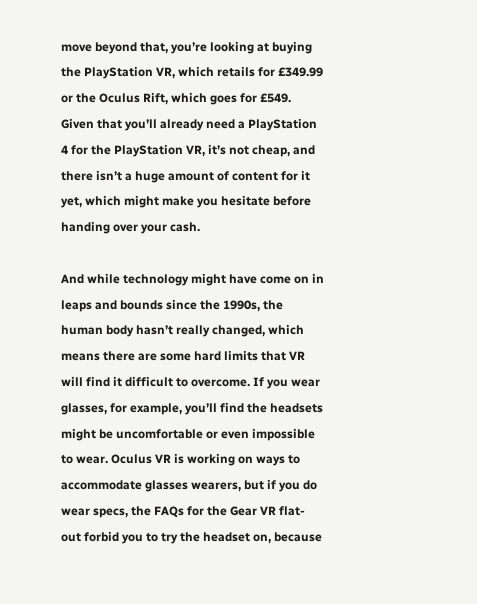move beyond that, you’re looking at buying the PlayStation VR, which retails for £349.99 or the Oculus Rift, which goes for £549. Given that you’ll already need a PlayStation 4 for the PlayStation VR, it’s not cheap, and there isn’t a huge amount of content for it yet, which might make you hesitate before handing over your cash.

And while technology might have come on in leaps and bounds since the 1990s, the human body hasn’t really changed, which means there are some hard limits that VR will find it difficult to overcome. If you wear glasses, for example, you’ll find the headsets might be uncomfortable or even impossible to wear. Oculus VR is working on ways to accommodate glasses wearers, but if you do wear specs, the FAQs for the Gear VR flat-out forbid you to try the headset on, because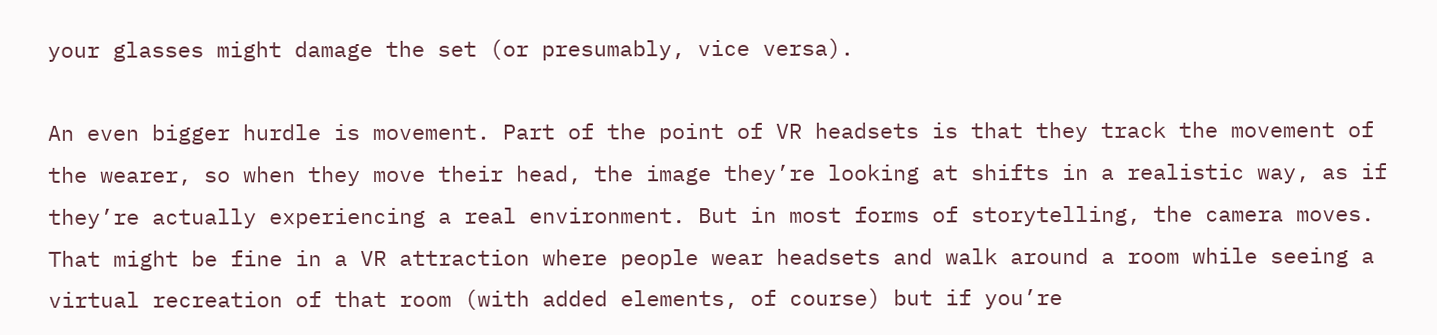your glasses might damage the set (or presumably, vice versa).

An even bigger hurdle is movement. Part of the point of VR headsets is that they track the movement of the wearer, so when they move their head, the image they’re looking at shifts in a realistic way, as if they’re actually experiencing a real environment. But in most forms of storytelling, the camera moves. That might be fine in a VR attraction where people wear headsets and walk around a room while seeing a virtual recreation of that room (with added elements, of course) but if you’re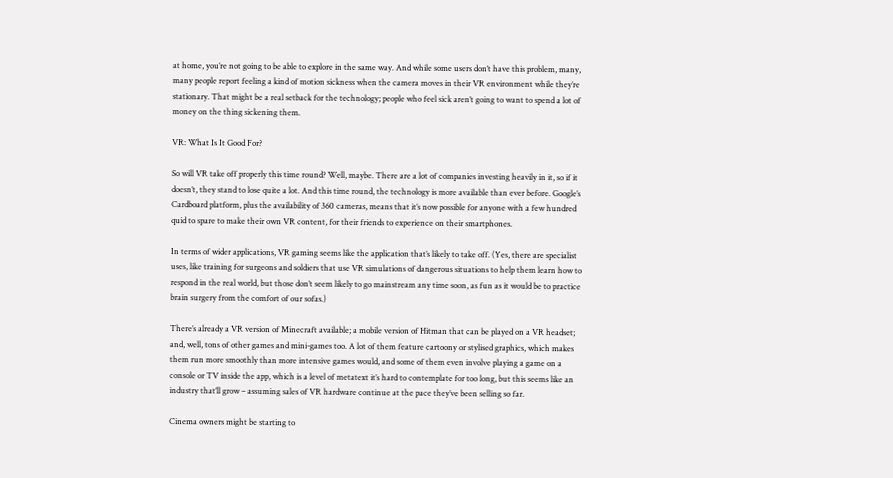at home, you’re not going to be able to explore in the same way. And while some users don’t have this problem, many, many people report feeling a kind of motion sickness when the camera moves in their VR environment while they’re stationary. That might be a real setback for the technology; people who feel sick aren’t going to want to spend a lot of money on the thing sickening them.

VR: What Is It Good For?

So will VR take off properly this time round? Well, maybe. There are a lot of companies investing heavily in it, so if it doesn’t, they stand to lose quite a lot. And this time round, the technology is more available than ever before. Google’s Cardboard platform, plus the availability of 360 cameras, means that it’s now possible for anyone with a few hundred quid to spare to make their own VR content, for their friends to experience on their smartphones.

In terms of wider applications, VR gaming seems like the application that’s likely to take off. (Yes, there are specialist uses, like training for surgeons and soldiers that use VR simulations of dangerous situations to help them learn how to respond in the real world, but those don’t seem likely to go mainstream any time soon, as fun as it would be to practice brain surgery from the comfort of our sofas.)

There’s already a VR version of Minecraft available; a mobile version of Hitman that can be played on a VR headset; and, well, tons of other games and mini-games too. A lot of them feature cartoony or stylised graphics, which makes them run more smoothly than more intensive games would, and some of them even involve playing a game on a console or TV inside the app, which is a level of metatext it’s hard to contemplate for too long, but this seems like an industry that’ll grow – assuming sales of VR hardware continue at the pace they’ve been selling so far.

Cinema owners might be starting to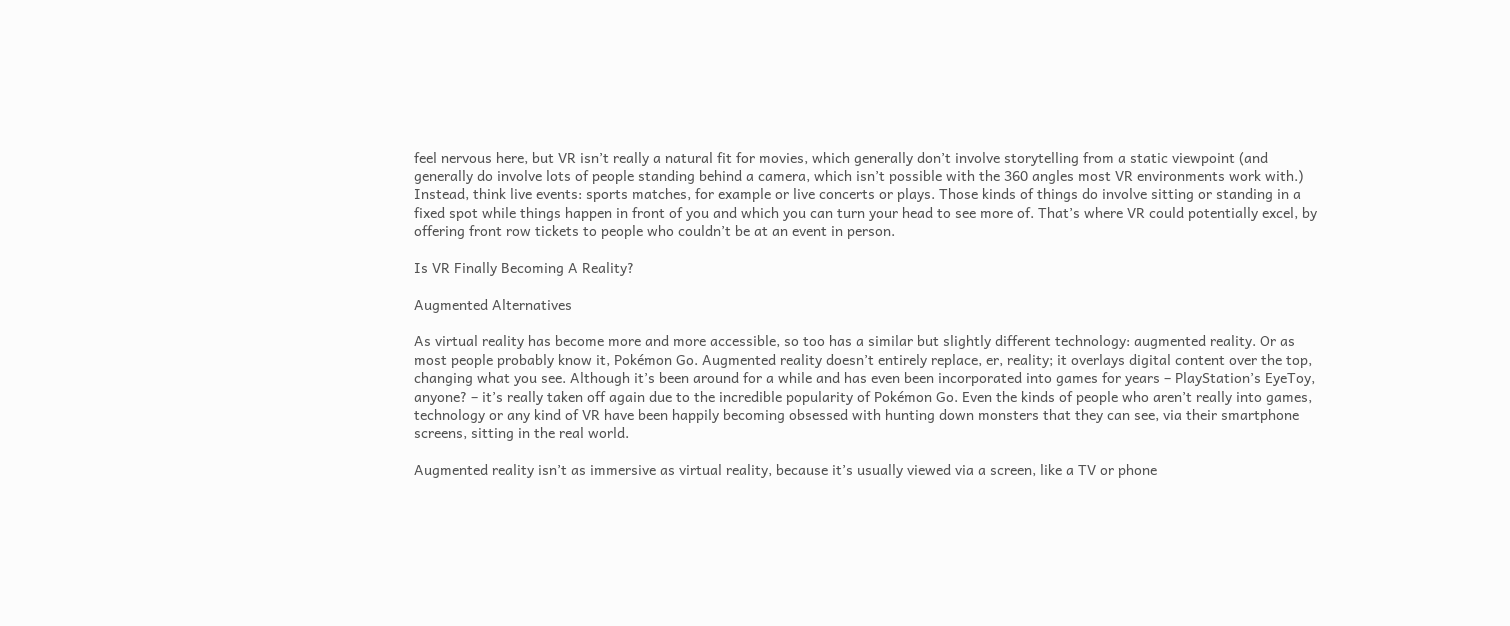feel nervous here, but VR isn’t really a natural fit for movies, which generally don’t involve storytelling from a static viewpoint (and generally do involve lots of people standing behind a camera, which isn’t possible with the 360 angles most VR environments work with.) Instead, think live events: sports matches, for example or live concerts or plays. Those kinds of things do involve sitting or standing in a fixed spot while things happen in front of you and which you can turn your head to see more of. That’s where VR could potentially excel, by offering front row tickets to people who couldn’t be at an event in person.

Is VR Finally Becoming A Reality?

Augmented Alternatives

As virtual reality has become more and more accessible, so too has a similar but slightly different technology: augmented reality. Or as most people probably know it, Pokémon Go. Augmented reality doesn’t entirely replace, er, reality; it overlays digital content over the top, changing what you see. Although it’s been around for a while and has even been incorporated into games for years – PlayStation’s EyeToy, anyone? – it’s really taken off again due to the incredible popularity of Pokémon Go. Even the kinds of people who aren’t really into games, technology or any kind of VR have been happily becoming obsessed with hunting down monsters that they can see, via their smartphone screens, sitting in the real world.

Augmented reality isn’t as immersive as virtual reality, because it’s usually viewed via a screen, like a TV or phone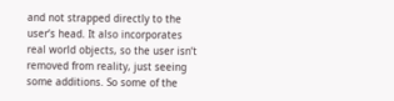and not strapped directly to the user’s head. It also incorporates real world objects, so the user isn’t removed from reality, just seeing some additions. So some of the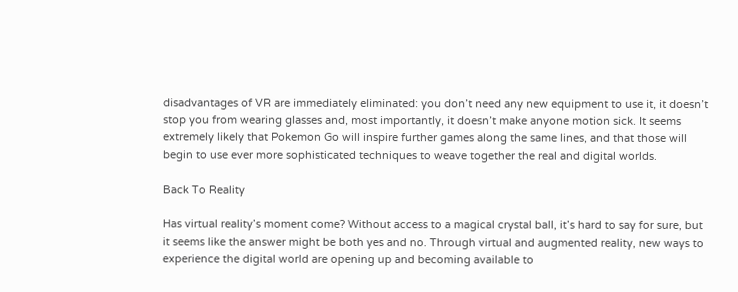disadvantages of VR are immediately eliminated: you don’t need any new equipment to use it, it doesn’t stop you from wearing glasses and, most importantly, it doesn’t make anyone motion sick. It seems extremely likely that Pokemon Go will inspire further games along the same lines, and that those will begin to use ever more sophisticated techniques to weave together the real and digital worlds.

Back To Reality

Has virtual reality’s moment come? Without access to a magical crystal ball, it’s hard to say for sure, but it seems like the answer might be both yes and no. Through virtual and augmented reality, new ways to experience the digital world are opening up and becoming available to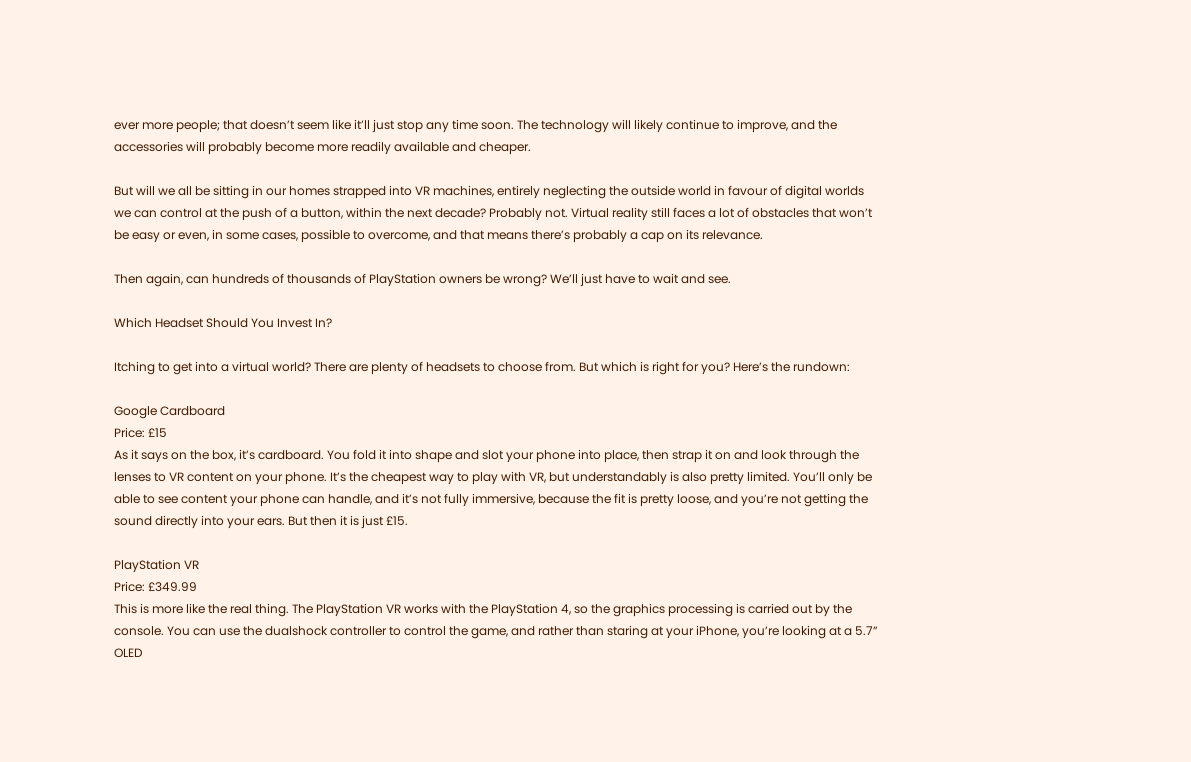ever more people; that doesn’t seem like it’ll just stop any time soon. The technology will likely continue to improve, and the accessories will probably become more readily available and cheaper.

But will we all be sitting in our homes strapped into VR machines, entirely neglecting the outside world in favour of digital worlds we can control at the push of a button, within the next decade? Probably not. Virtual reality still faces a lot of obstacles that won’t be easy or even, in some cases, possible to overcome, and that means there’s probably a cap on its relevance.

Then again, can hundreds of thousands of PlayStation owners be wrong? We’ll just have to wait and see.

Which Headset Should You Invest In?

Itching to get into a virtual world? There are plenty of headsets to choose from. But which is right for you? Here’s the rundown:

Google Cardboard
Price: £15
As it says on the box, it’s cardboard. You fold it into shape and slot your phone into place, then strap it on and look through the lenses to VR content on your phone. It’s the cheapest way to play with VR, but understandably is also pretty limited. You’ll only be able to see content your phone can handle, and it’s not fully immersive, because the fit is pretty loose, and you’re not getting the sound directly into your ears. But then it is just £15.

PlayStation VR
Price: £349.99
This is more like the real thing. The PlayStation VR works with the PlayStation 4, so the graphics processing is carried out by the console. You can use the dualshock controller to control the game, and rather than staring at your iPhone, you’re looking at a 5.7” OLED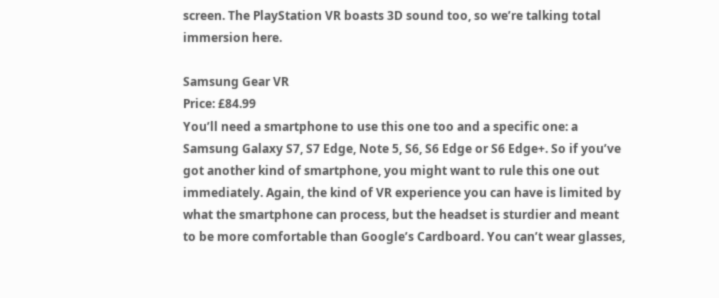screen. The PlayStation VR boasts 3D sound too, so we’re talking total immersion here.

Samsung Gear VR
Price: £84.99
You’ll need a smartphone to use this one too and a specific one: a Samsung Galaxy S7, S7 Edge, Note 5, S6, S6 Edge or S6 Edge+. So if you’ve got another kind of smartphone, you might want to rule this one out immediately. Again, the kind of VR experience you can have is limited by what the smartphone can process, but the headset is sturdier and meant to be more comfortable than Google’s Cardboard. You can’t wear glasses,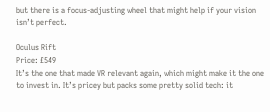but there is a focus-adjusting wheel that might help if your vision isn’t perfect.

Oculus Rift
Price: £549
It’s the one that made VR relevant again, which might make it the one to invest in. It’s pricey but packs some pretty solid tech: it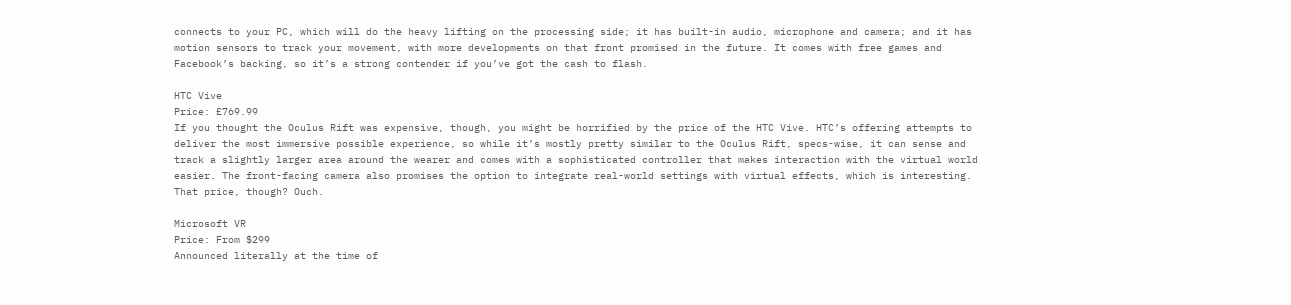connects to your PC, which will do the heavy lifting on the processing side; it has built-in audio, microphone and camera; and it has motion sensors to track your movement, with more developments on that front promised in the future. It comes with free games and Facebook’s backing, so it’s a strong contender if you’ve got the cash to flash.

HTC Vive
Price: £769.99
If you thought the Oculus Rift was expensive, though, you might be horrified by the price of the HTC Vive. HTC’s offering attempts to deliver the most immersive possible experience, so while it’s mostly pretty similar to the Oculus Rift, specs-wise, it can sense and track a slightly larger area around the wearer and comes with a sophisticated controller that makes interaction with the virtual world easier. The front-facing camera also promises the option to integrate real-world settings with virtual effects, which is interesting. That price, though? Ouch.

Microsoft VR
Price: From $299
Announced literally at the time of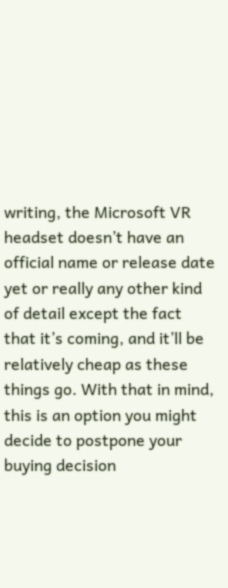writing, the Microsoft VR headset doesn’t have an official name or release date yet or really any other kind of detail except the fact that it’s coming, and it’ll be relatively cheap as these things go. With that in mind, this is an option you might decide to postpone your buying decision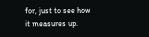for, just to see how it measures up.